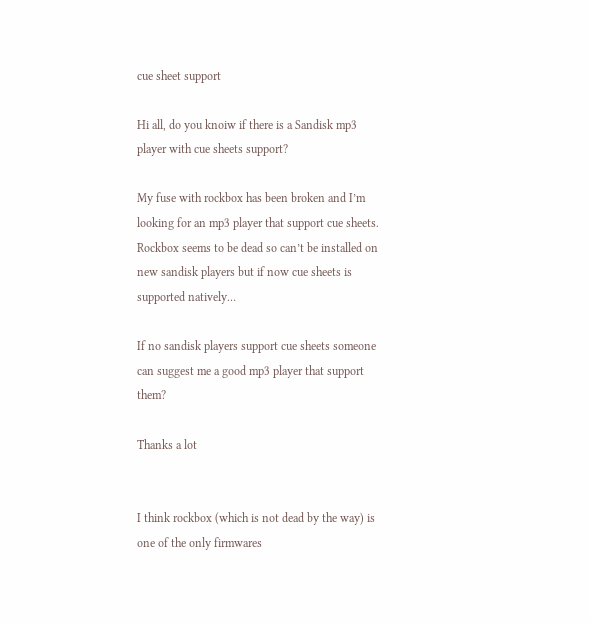cue sheet support

Hi all, do you knoiw if there is a Sandisk mp3 player with cue sheets support?

My fuse with rockbox has been broken and I’m looking for an mp3 player that support cue sheets. Rockbox seems to be dead so can’t be installed on new sandisk players but if now cue sheets is supported natively…

If no sandisk players support cue sheets someone can suggest me a good mp3 player that support them?

Thanks a lot


I think rockbox (which is not dead by the way) is one of the only firmwares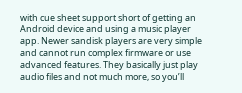with cue sheet support short of getting an Android device and using a music player app. Newer sandisk players are very simple and cannot run complex firmware or use advanced features. They basically just play audio files and not much more, so you’ll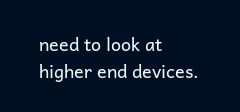need to look at higher end devices.